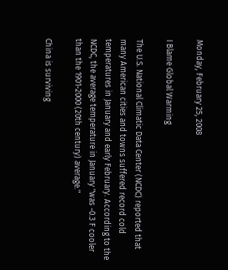Monday, February 25, 2008

I Blame Global Warming

The U.S. National Climatic Data Center (NCDC) reported that many American cities and towns suffered record cold temperatures in January and early February. According to the NCDC, the average temperature in January "was -0.3 F cooler than the 1901-2000 (20th century) average."

China is surviving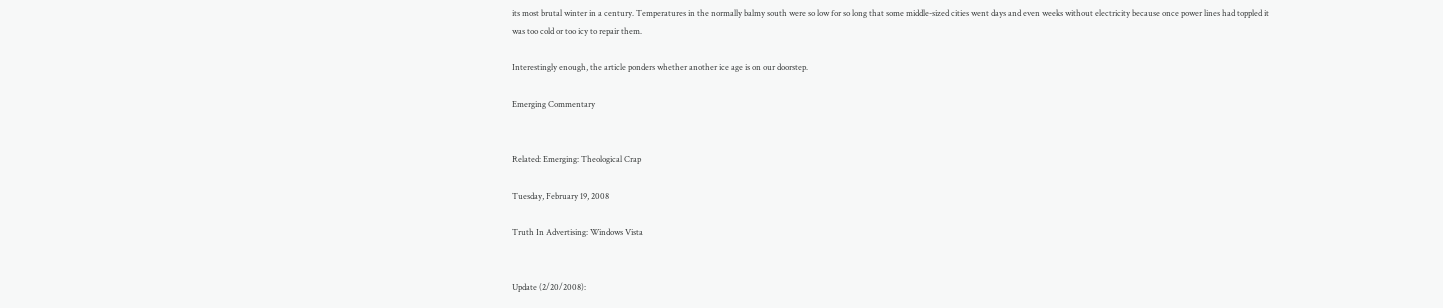its most brutal winter in a century. Temperatures in the normally balmy south were so low for so long that some middle-sized cities went days and even weeks without electricity because once power lines had toppled it was too cold or too icy to repair them.

Interestingly enough, the article ponders whether another ice age is on our doorstep.

Emerging Commentary


Related: Emerging: Theological Crap

Tuesday, February 19, 2008

Truth In Advertising: Windows Vista


Update (2/20/2008):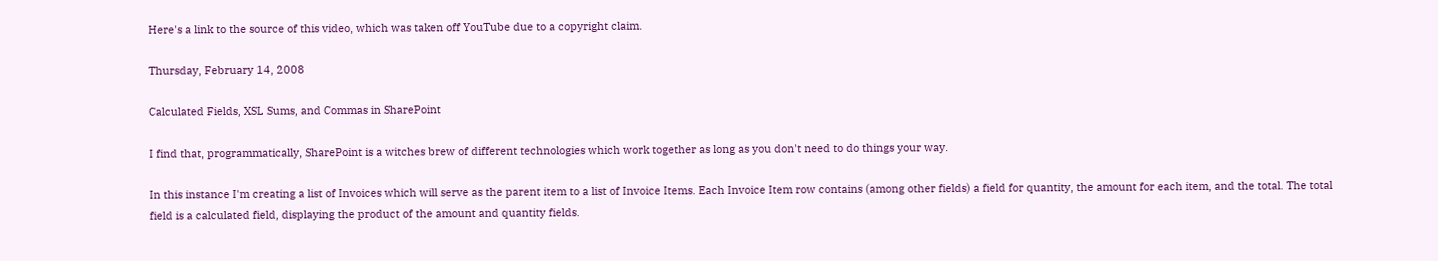Here's a link to the source of this video, which was taken off YouTube due to a copyright claim.

Thursday, February 14, 2008

Calculated Fields, XSL Sums, and Commas in SharePoint

I find that, programmatically, SharePoint is a witches brew of different technologies which work together as long as you don't need to do things your way.

In this instance I'm creating a list of Invoices which will serve as the parent item to a list of Invoice Items. Each Invoice Item row contains (among other fields) a field for quantity, the amount for each item, and the total. The total field is a calculated field, displaying the product of the amount and quantity fields.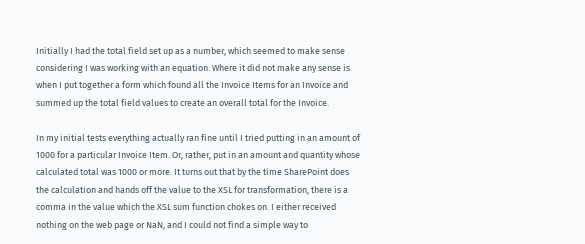Initially I had the total field set up as a number, which seemed to make sense considering I was working with an equation. Where it did not make any sense is when I put together a form which found all the Invoice Items for an Invoice and summed up the total field values to create an overall total for the Invoice.

In my initial tests everything actually ran fine until I tried putting in an amount of 1000 for a particular Invoice Item. Or, rather, put in an amount and quantity whose calculated total was 1000 or more. It turns out that by the time SharePoint does the calculation and hands off the value to the XSL for transformation, there is a comma in the value which the XSL sum function chokes on. I either received nothing on the web page or NaN, and I could not find a simple way to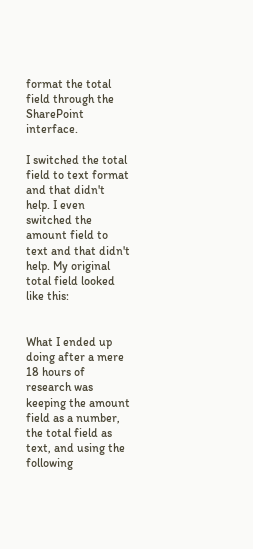format the total field through the SharePoint interface.

I switched the total field to text format and that didn't help. I even switched the amount field to text and that didn't help. My original total field looked like this:


What I ended up doing after a mere 18 hours of research was keeping the amount field as a number, the total field as text, and using the following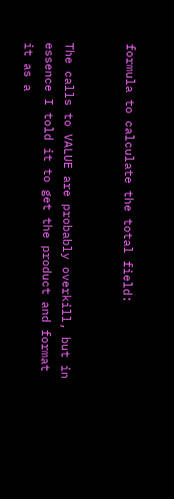formula to calculate the total field:


The calls to VALUE are probably overkill, but in essence I told it to get the product and format it as a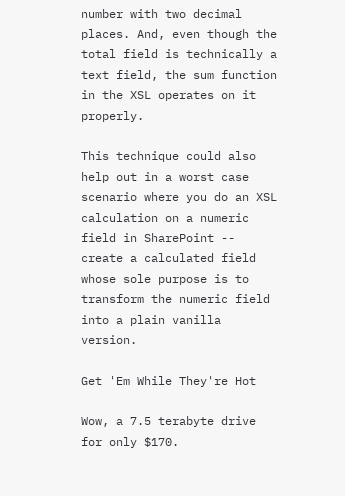number with two decimal places. And, even though the total field is technically a text field, the sum function in the XSL operates on it properly.

This technique could also help out in a worst case scenario where you do an XSL calculation on a numeric field in SharePoint -- create a calculated field whose sole purpose is to transform the numeric field into a plain vanilla version.

Get 'Em While They're Hot

Wow, a 7.5 terabyte drive for only $170.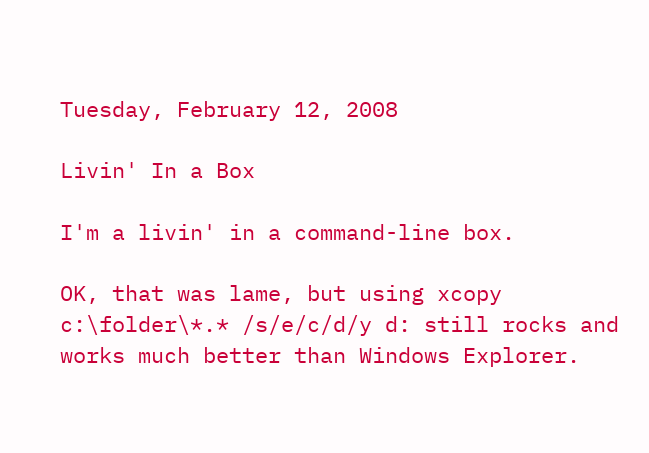Tuesday, February 12, 2008

Livin' In a Box

I'm a livin' in a command-line box.

OK, that was lame, but using xcopy c:\folder\*.* /s/e/c/d/y d: still rocks and works much better than Windows Explorer.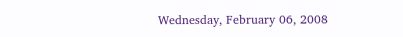Wednesday, February 06, 2008